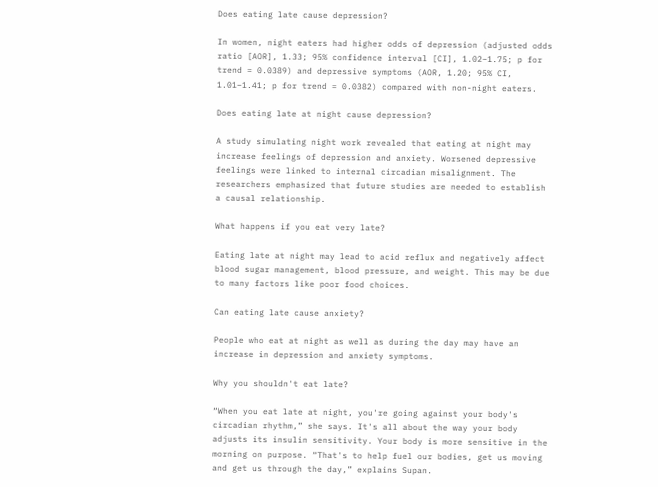Does eating late cause depression?

In women, night eaters had higher odds of depression (adjusted odds ratio [AOR], 1.33; 95% confidence interval [CI], 1.02–1.75; p for trend = 0.0389) and depressive symptoms (AOR, 1.20; 95% CI, 1.01–1.41; p for trend = 0.0382) compared with non-night eaters.

Does eating late at night cause depression?

A study simulating night work revealed that eating at night may increase feelings of depression and anxiety. Worsened depressive feelings were linked to internal circadian misalignment. The researchers emphasized that future studies are needed to establish a causal relationship.

What happens if you eat very late?

Eating late at night may lead to acid reflux and negatively affect blood sugar management, blood pressure, and weight. This may be due to many factors like poor food choices.

Can eating late cause anxiety?

People who eat at night as well as during the day may have an increase in depression and anxiety symptoms.

Why you shouldn't eat late?

“When you eat late at night, you're going against your body's circadian rhythm,” she says. It's all about the way your body adjusts its insulin sensitivity. Your body is more sensitive in the morning on purpose. “That's to help fuel our bodies, get us moving and get us through the day,” explains Supan.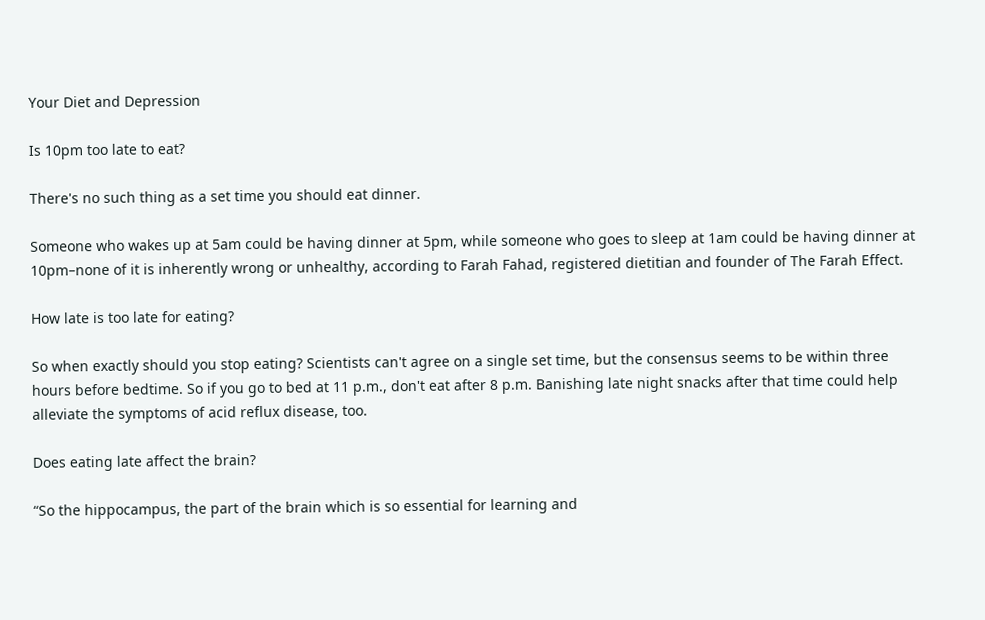Your Diet and Depression

Is 10pm too late to eat?

There's no such thing as a set time you should eat dinner.

Someone who wakes up at 5am could be having dinner at 5pm, while someone who goes to sleep at 1am could be having dinner at 10pm–none of it is inherently wrong or unhealthy, according to Farah Fahad, registered dietitian and founder of The Farah Effect.

How late is too late for eating?

So when exactly should you stop eating? Scientists can't agree on a single set time, but the consensus seems to be within three hours before bedtime. So if you go to bed at 11 p.m., don't eat after 8 p.m. Banishing late night snacks after that time could help alleviate the symptoms of acid reflux disease, too.

Does eating late affect the brain?

“So the hippocampus, the part of the brain which is so essential for learning and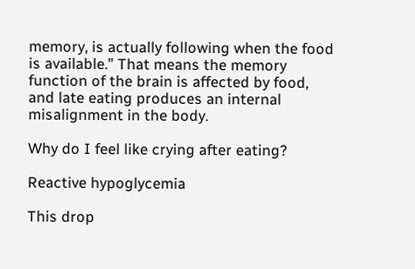memory, is actually following when the food is available.” That means the memory function of the brain is affected by food, and late eating produces an internal misalignment in the body.

Why do I feel like crying after eating?

Reactive hypoglycemia

This drop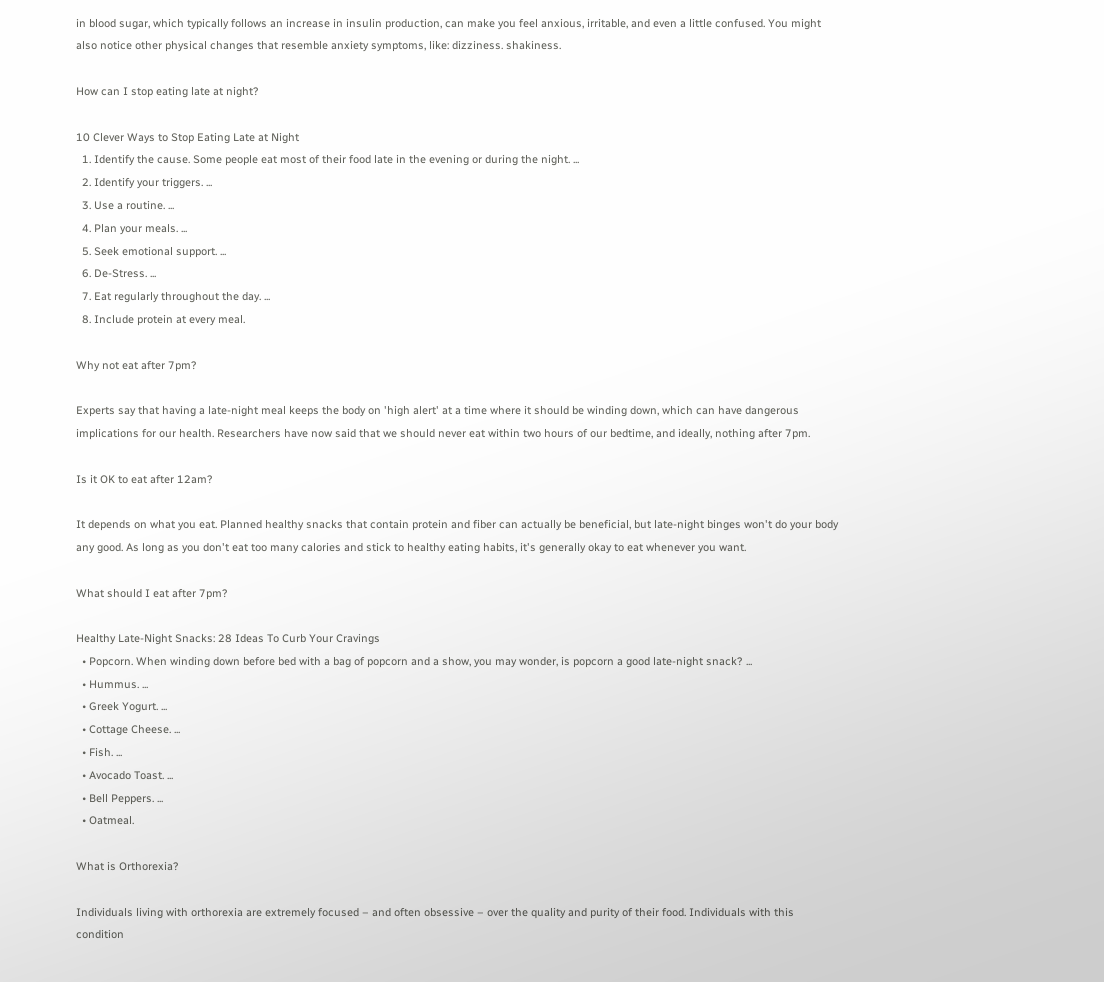in blood sugar, which typically follows an increase in insulin production, can make you feel anxious, irritable, and even a little confused. You might also notice other physical changes that resemble anxiety symptoms, like: dizziness. shakiness.

How can I stop eating late at night?

10 Clever Ways to Stop Eating Late at Night
  1. Identify the cause. Some people eat most of their food late in the evening or during the night. ...
  2. Identify your triggers. ...
  3. Use a routine. ...
  4. Plan your meals. ...
  5. Seek emotional support. ...
  6. De-Stress. ...
  7. Eat regularly throughout the day. ...
  8. Include protein at every meal.

Why not eat after 7pm?

Experts say that having a late-night meal keeps the body on 'high alert' at a time where it should be winding down, which can have dangerous implications for our health. Researchers have now said that we should never eat within two hours of our bedtime, and ideally, nothing after 7pm.

Is it OK to eat after 12am?

It depends on what you eat. Planned healthy snacks that contain protein and fiber can actually be beneficial, but late-night binges won't do your body any good. As long as you don't eat too many calories and stick to healthy eating habits, it's generally okay to eat whenever you want.

What should I eat after 7pm?

Healthy Late-Night Snacks: 28 Ideas To Curb Your Cravings
  • Popcorn. When winding down before bed with a bag of popcorn and a show, you may wonder, is popcorn a good late-night snack? ...
  • Hummus. ...
  • Greek Yogurt. ...
  • Cottage Cheese. ...
  • Fish. ...
  • Avocado Toast. ...
  • Bell Peppers. ...
  • Oatmeal.

What is Orthorexia?

Individuals living with orthorexia are extremely focused – and often obsessive – over the quality and purity of their food. Individuals with this condition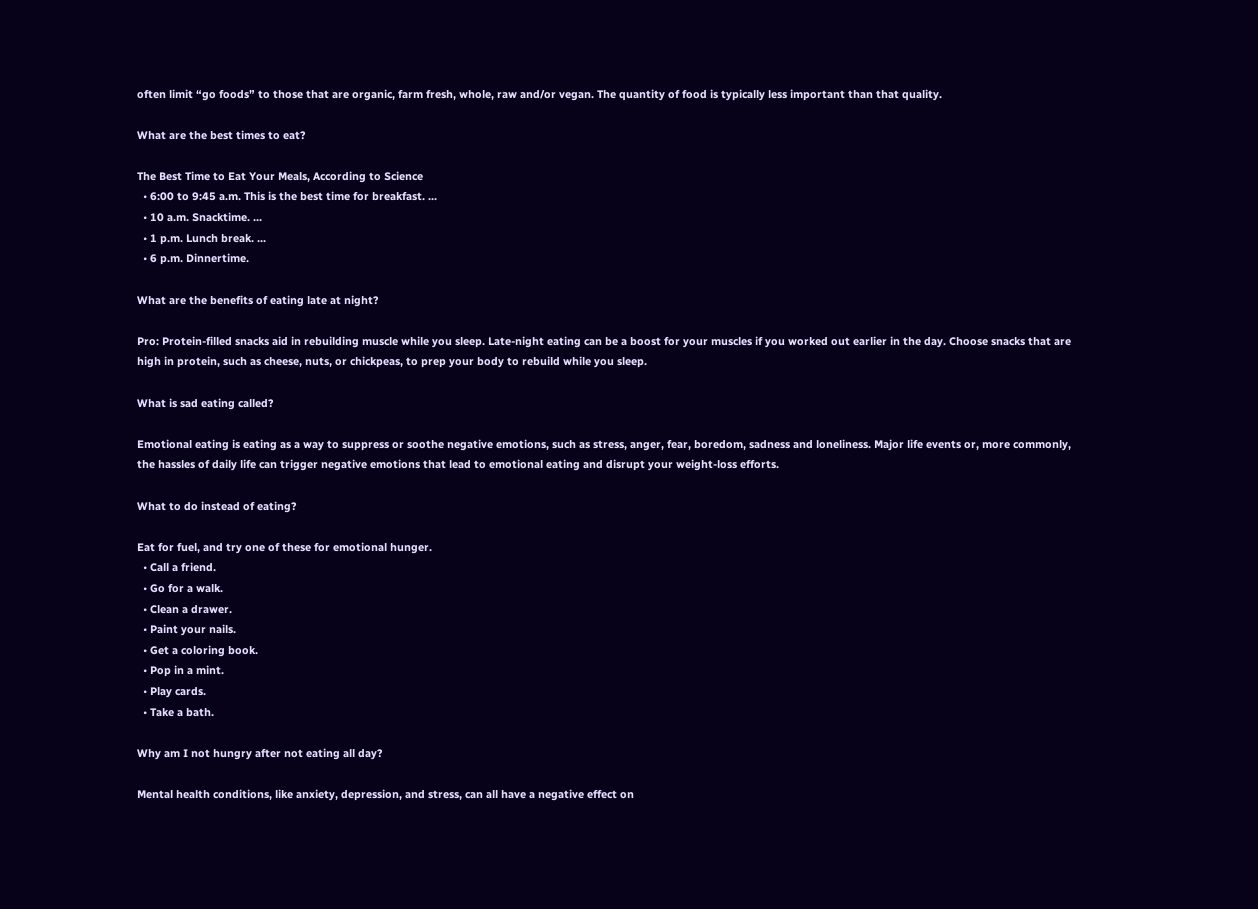often limit “go foods” to those that are organic, farm fresh, whole, raw and/or vegan. The quantity of food is typically less important than that quality.

What are the best times to eat?

The Best Time to Eat Your Meals, According to Science
  • 6:00 to 9:45 a.m. This is the best time for breakfast. ...
  • 10 a.m. Snacktime. ...
  • 1 p.m. Lunch break. ...
  • 6 p.m. Dinnertime.

What are the benefits of eating late at night?

Pro: Protein-filled snacks aid in rebuilding muscle while you sleep. Late-night eating can be a boost for your muscles if you worked out earlier in the day. Choose snacks that are high in protein, such as cheese, nuts, or chickpeas, to prep your body to rebuild while you sleep.

What is sad eating called?

Emotional eating is eating as a way to suppress or soothe negative emotions, such as stress, anger, fear, boredom, sadness and loneliness. Major life events or, more commonly, the hassles of daily life can trigger negative emotions that lead to emotional eating and disrupt your weight-loss efforts.

What to do instead of eating?

Eat for fuel, and try one of these for emotional hunger.
  • Call a friend.
  • Go for a walk.
  • Clean a drawer.
  • Paint your nails.
  • Get a coloring book.
  • Pop in a mint.
  • Play cards.
  • Take a bath.

Why am I not hungry after not eating all day?

Mental health conditions, like anxiety, depression, and stress, can all have a negative effect on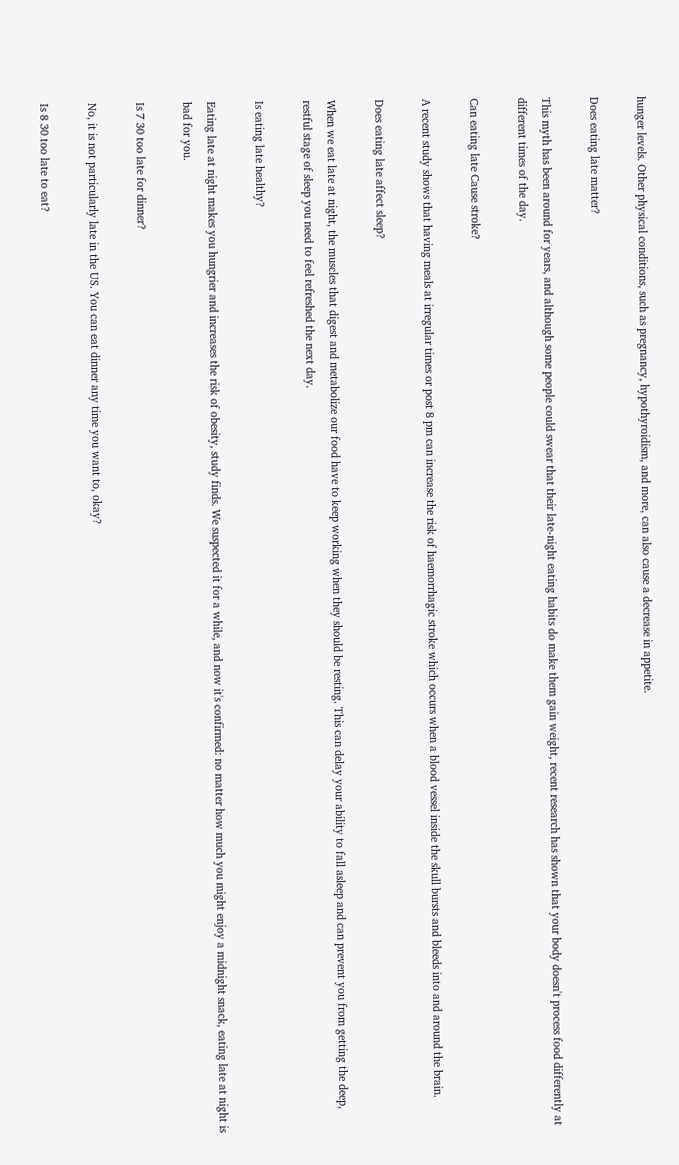hunger levels. Other physical conditions, such as pregnancy, hypothyroidism, and more, can also cause a decrease in appetite.

Does eating late matter?

This myth has been around for years, and although some people could swear that their late-night eating habits do make them gain weight, recent research has shown that your body doesn't process food differently at different times of the day.

Can eating late Cause stroke?

A recent study shows that having meals at irregular times or post 8 pm can increase the risk of haemorrhagic stroke which occurs when a blood vessel inside the skull bursts and bleeds into and around the brain.

Does eating late affect sleep?

When we eat late at night, the muscles that digest and metabolize our food have to keep working when they should be resting. This can delay your ability to fall asleep and can prevent you from getting the deep, restful stage of sleep you need to feel refreshed the next day.

Is eating late healthy?

Eating late at night makes you hungrier and increases the risk of obesity, study finds. We suspected it for a while, and now it's confirmed: no matter how much you might enjoy a midnight snack, eating late at night is bad for you.

Is 7 30 too late for dinner?

No, it is not particularly late in the US. You can eat dinner any time you want to, okay?

Is 8 30 too late to eat?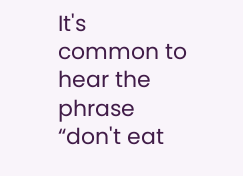It's common to hear the phrase “don't eat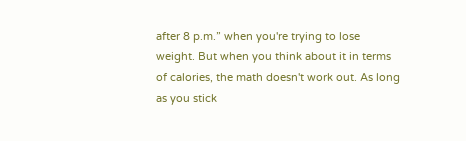after 8 p.m.” when you're trying to lose weight. But when you think about it in terms of calories, the math doesn't work out. As long as you stick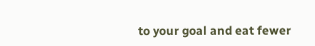to your goal and eat fewer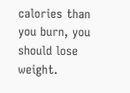calories than you burn, you should lose weight.